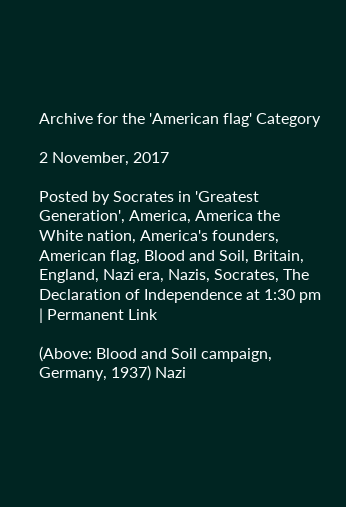Archive for the 'American flag' Category

2 November, 2017

Posted by Socrates in 'Greatest Generation', America, America the White nation, America's founders, American flag, Blood and Soil, Britain, England, Nazi era, Nazis, Socrates, The Declaration of Independence at 1:30 pm | Permanent Link

(Above: Blood and Soil campaign, Germany, 1937) Nazi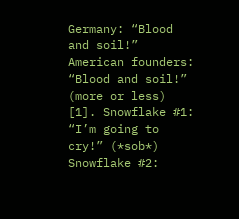Germany: “Blood and soil!” American founders: “Blood and soil!” (more or less) [1]. Snowflake #1: “I’m going to cry!” (*sob*) Snowflake #2: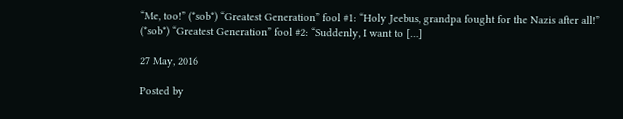“Me, too!” (*sob*) “Greatest Generation” fool #1: “Holy Jeebus, grandpa fought for the Nazis after all!” (*sob*) “Greatest Generation” fool #2: “Suddenly, I want to […]

27 May, 2016

Posted by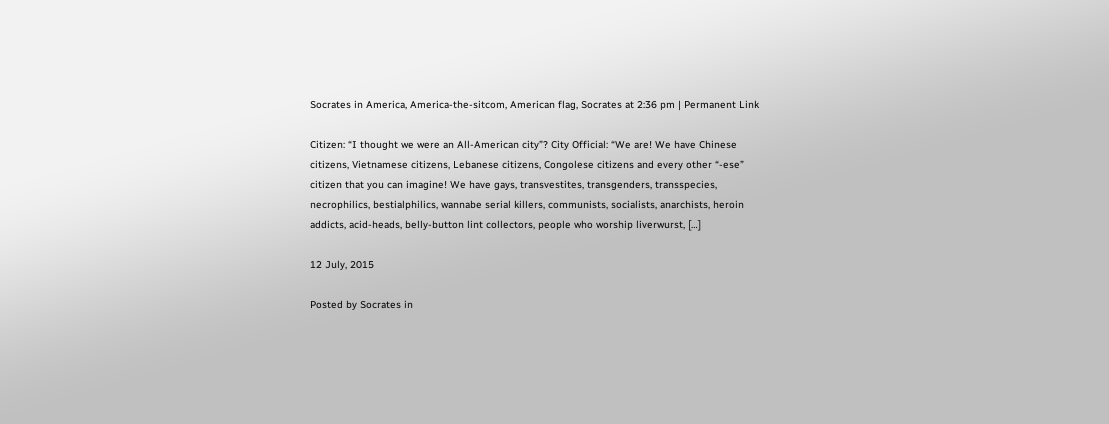Socrates in America, America-the-sitcom, American flag, Socrates at 2:36 pm | Permanent Link

Citizen: “I thought we were an All-American city”? City Official: “We are! We have Chinese citizens, Vietnamese citizens, Lebanese citizens, Congolese citizens and every other “-ese” citizen that you can imagine! We have gays, transvestites, transgenders, transspecies, necrophilics, bestialphilics, wannabe serial killers, communists, socialists, anarchists, heroin addicts, acid-heads, belly-button lint collectors, people who worship liverwurst, […]

12 July, 2015

Posted by Socrates in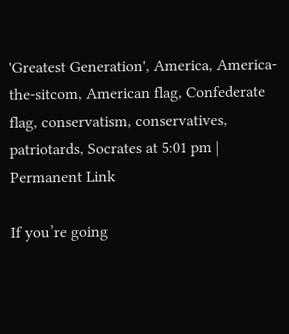'Greatest Generation', America, America-the-sitcom, American flag, Confederate flag, conservatism, conservatives, patriotards, Socrates at 5:01 pm | Permanent Link

If you’re going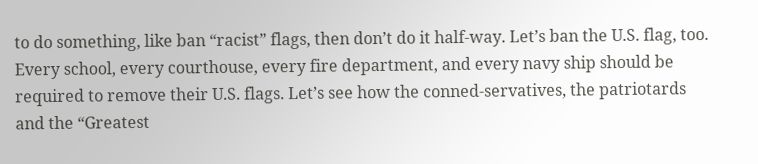to do something, like ban “racist” flags, then don’t do it half-way. Let’s ban the U.S. flag, too. Every school, every courthouse, every fire department, and every navy ship should be required to remove their U.S. flags. Let’s see how the conned-servatives, the patriotards and the “Greatest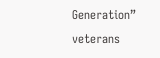Generation” veterans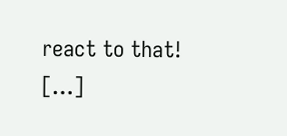react to that! […]